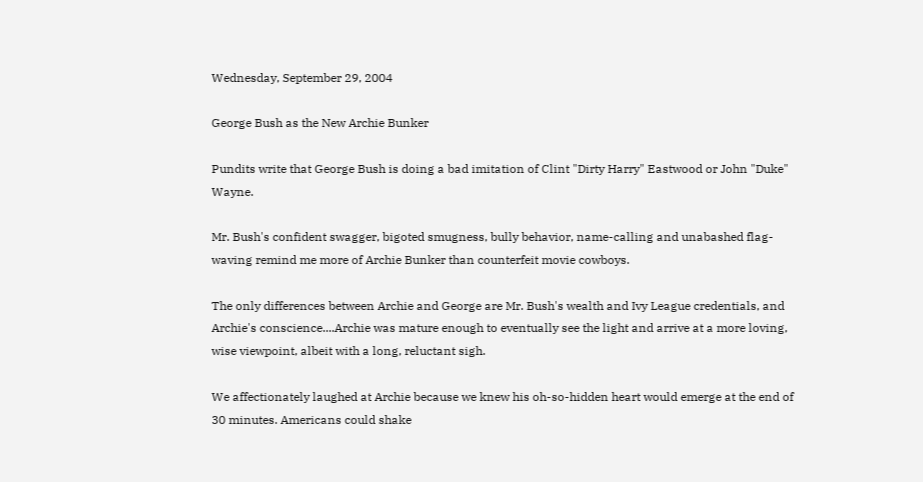Wednesday, September 29, 2004

George Bush as the New Archie Bunker

Pundits write that George Bush is doing a bad imitation of Clint "Dirty Harry" Eastwood or John "Duke" Wayne.

Mr. Bush's confident swagger, bigoted smugness, bully behavior, name-calling and unabashed flag-waving remind me more of Archie Bunker than counterfeit movie cowboys.

The only differences between Archie and George are Mr. Bush's wealth and Ivy League credentials, and Archie's conscience....Archie was mature enough to eventually see the light and arrive at a more loving, wise viewpoint, albeit with a long, reluctant sigh.

We affectionately laughed at Archie because we knew his oh-so-hidden heart would emerge at the end of 30 minutes. Americans could shake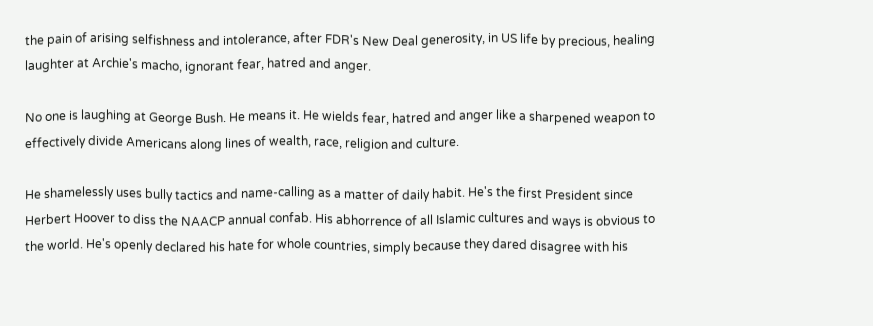the pain of arising selfishness and intolerance, after FDR's New Deal generosity, in US life by precious, healing laughter at Archie's macho, ignorant fear, hatred and anger.

No one is laughing at George Bush. He means it. He wields fear, hatred and anger like a sharpened weapon to effectively divide Americans along lines of wealth, race, religion and culture.

He shamelessly uses bully tactics and name-calling as a matter of daily habit. He's the first President since Herbert Hoover to diss the NAACP annual confab. His abhorrence of all Islamic cultures and ways is obvious to the world. He's openly declared his hate for whole countries, simply because they dared disagree with his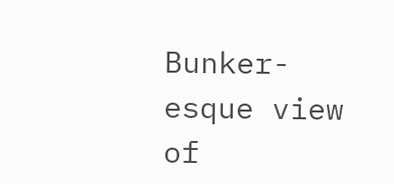Bunker-esque view of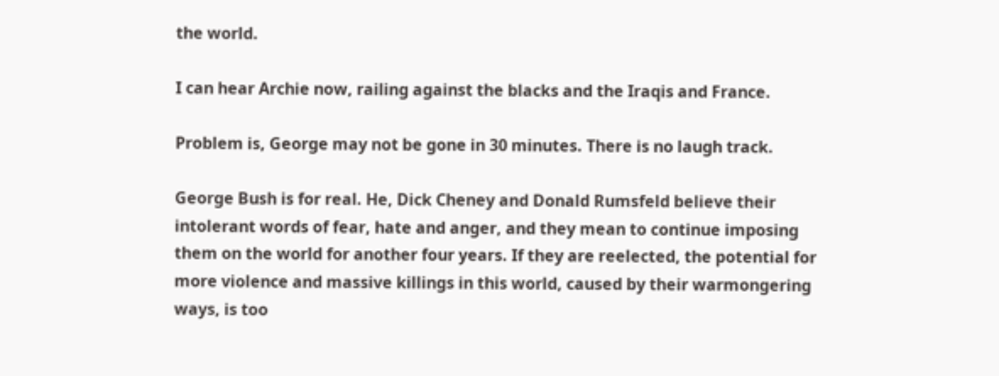the world.

I can hear Archie now, railing against the blacks and the Iraqis and France.

Problem is, George may not be gone in 30 minutes. There is no laugh track.

George Bush is for real. He, Dick Cheney and Donald Rumsfeld believe their intolerant words of fear, hate and anger, and they mean to continue imposing them on the world for another four years. If they are reelected, the potential for more violence and massive killings in this world, caused by their warmongering ways, is too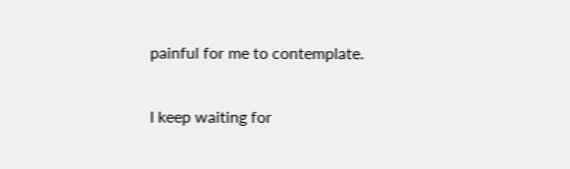painful for me to contemplate.

I keep waiting for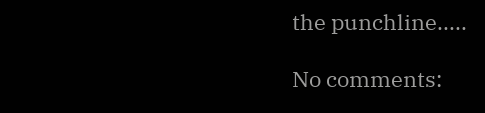the punchline.....

No comments: